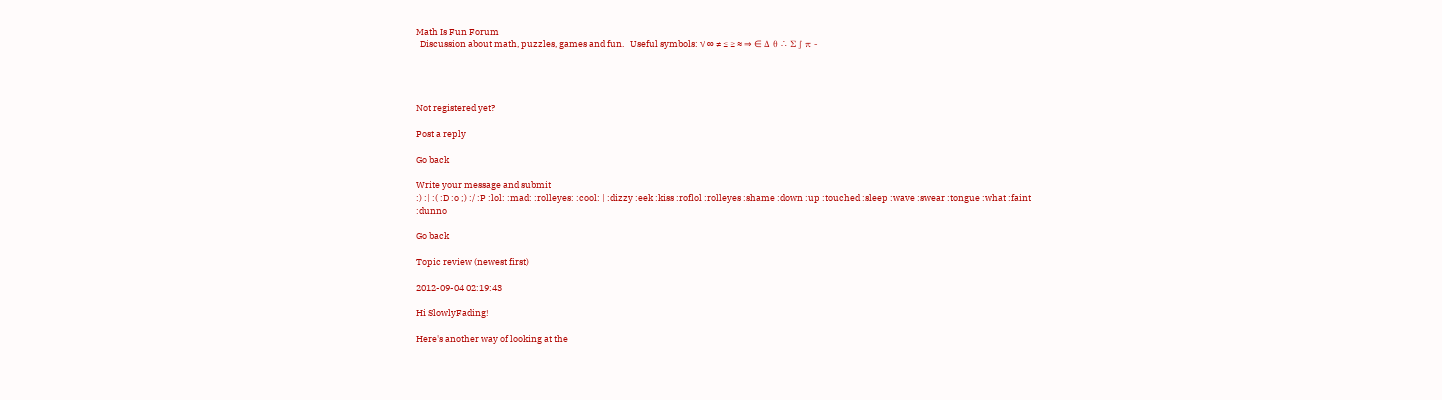Math Is Fun Forum
  Discussion about math, puzzles, games and fun.   Useful symbols: √ ∞ ≠ ≤ ≥ ≈ ⇒ ∈ Δ θ ∴ ∑ ∫ π -




Not registered yet?

Post a reply

Go back

Write your message and submit
:) :| :( :D :o ;) :/ :P :lol: :mad: :rolleyes: :cool: | :dizzy :eek :kiss :roflol :rolleyes :shame :down :up :touched :sleep :wave :swear :tongue :what :faint :dunno

Go back

Topic review (newest first)

2012-09-04 02:19:43

Hi SlowlyFading!

Here's another way of looking at the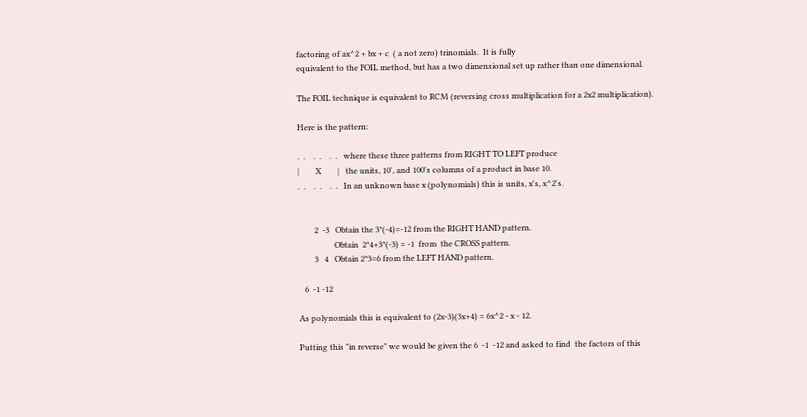factoring of ax^2 + bx + c  ( a not zero) trinomials.  It is fully
equivalent to the FOIL method, but has a two dimensional set up rather than one dimensional.

The FOIL technique is equivalent to RCM (reversing cross multiplication for a 2x2 multiplication).

Here is the pattern:

.  .    .  .    .  .   where these three patterns from RIGHT TO LEFT produce
|        X        |   the units, 10', and 100's columns of a product in base 10.
.  .    .  .    .  .   In an unknown base x (polynomials) this is units, x's, x^2's.


        2  -3   Obtain the 3*(-4)=-12 from the RIGHT HAND pattern.
                  Obtain  2*4+3*(-3) = -1  from  the CROSS pattern.
        3   4   Obtain 2*3=6 from the LEFT HAND pattern.

   6  -1 -12

As polynomials this is equivalent to (2x-3)(3x+4) = 6x^2 - x - 12.

Putting this "in reverse" we would be given the 6  -1  -12 and asked to find  the factors of this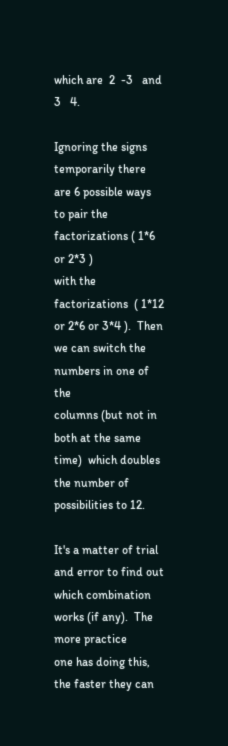which are  2  -3   and  3   4.

Ignoring the signs temporarily there are 6 possible ways to pair the factorizations ( 1*6 or 2*3 )
with the factorizations  ( 1*12 or 2*6 or 3*4 ).  Then we can switch the numbers in one of the
columns (but not in both at the same time)  which doubles the number of possibilities to 12.

It's a matter of trial and error to find out which combination works (if any).  The more practice
one has doing this, the faster they can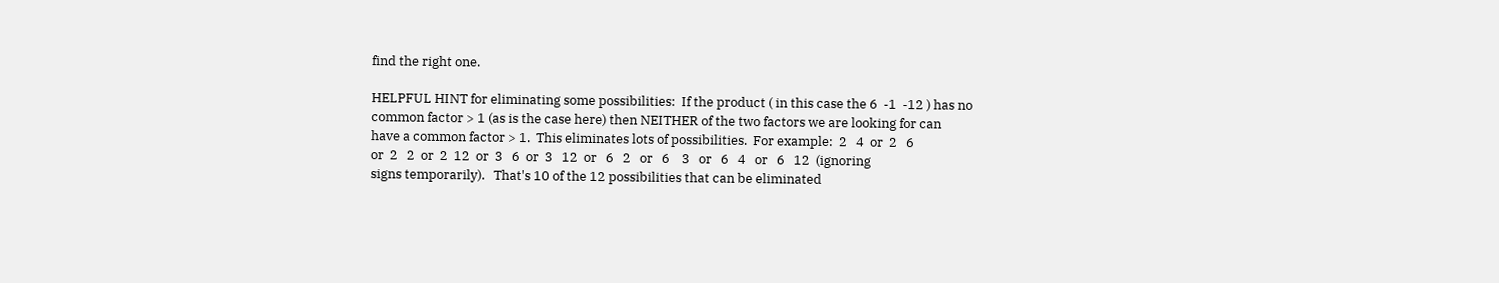find the right one.

HELPFUL HINT for eliminating some possibilities:  If the product ( in this case the 6  -1  -12 ) has no
common factor > 1 (as is the case here) then NEITHER of the two factors we are looking for can
have a common factor > 1.  This eliminates lots of possibilities.  For example:  2   4  or  2   6
or  2   2  or  2  12  or  3   6  or  3   12  or   6   2   or   6    3   or   6   4   or   6   12  (ignoring
signs temporarily).   That's 10 of the 12 possibilities that can be eliminated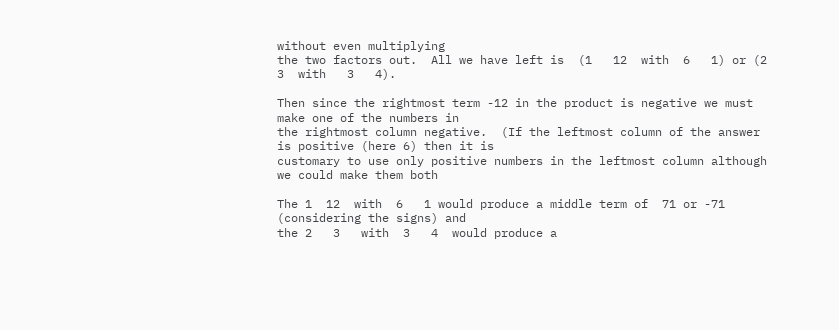without even multiplying
the two factors out.  All we have left is  (1   12  with  6   1) or (2   3  with   3   4).

Then since the rightmost term -12 in the product is negative we must make one of the numbers in
the rightmost column negative.  (If the leftmost column of the answer is positive (here 6) then it is
customary to use only positive numbers in the leftmost column although we could make them both

The 1  12  with  6   1 would produce a middle term of  71 or -71 (considering the signs) and
the 2   3   with  3   4  would produce a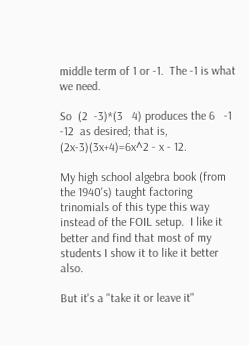middle term of 1 or -1.  The -1 is what we need.

So  (2  -3)*(3   4) produces the 6   -1   -12  as desired; that is, (2x-3)(3x+4)=6x^2 - x - 12.

My high school algebra book (from the 1940's) taught factoring trinomials of this type this way
instead of the FOIL setup.  I like it better and find that most of my students I show it to like it better also.

But it's a "take it or leave it"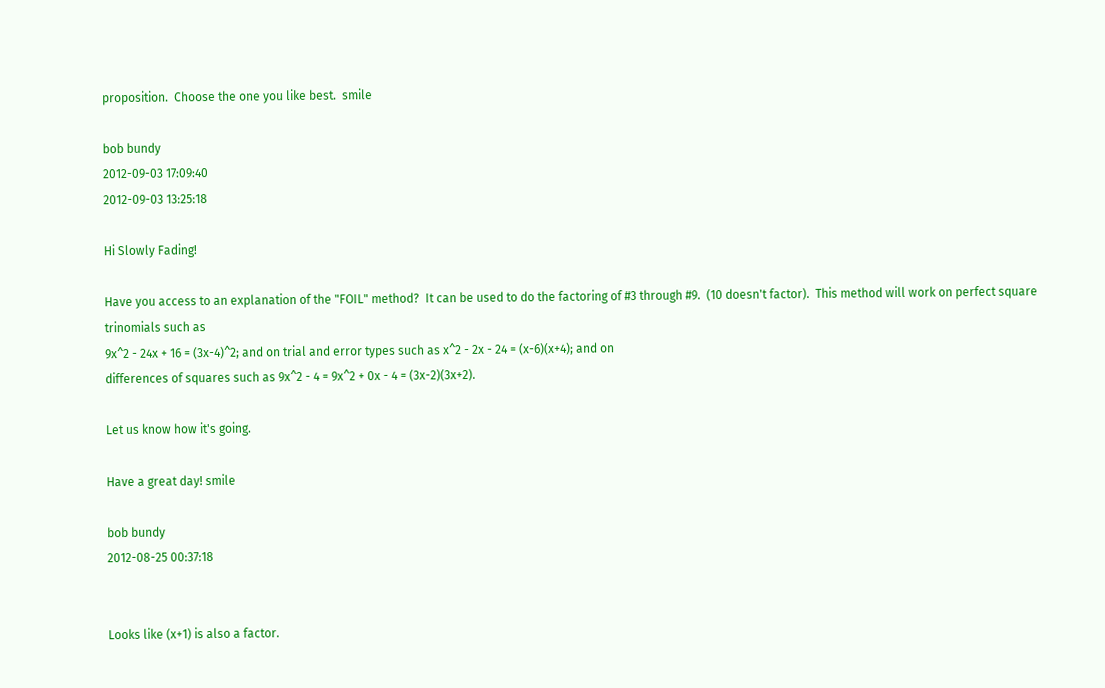proposition.  Choose the one you like best.  smile

bob bundy
2012-09-03 17:09:40
2012-09-03 13:25:18

Hi Slowly Fading!

Have you access to an explanation of the "FOIL" method?  It can be used to do the factoring of #3 through #9.  (10 doesn't factor).  This method will work on perfect square trinomials such as
9x^2 - 24x + 16 = (3x-4)^2; and on trial and error types such as x^2 - 2x - 24 = (x-6)(x+4); and on
differences of squares such as 9x^2 - 4 = 9x^2 + 0x - 4 = (3x-2)(3x+2).

Let us know how it's going.

Have a great day! smile

bob bundy
2012-08-25 00:37:18


Looks like (x+1) is also a factor.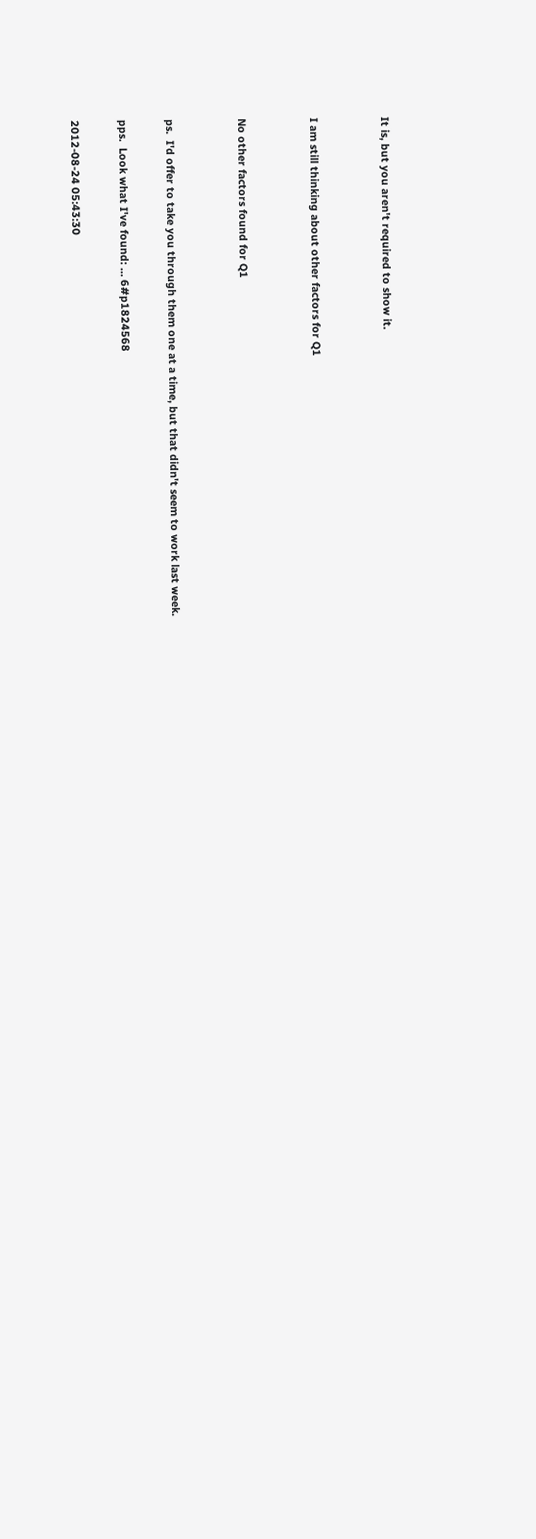It is, but you aren't required to show it.


I am still thinking about other factors for Q1


No other factors found for Q1


ps.  I'd offer to take you through them one at a time, but that didn't seem to work last week.

pps.  Look what I've found: … 6#p1824568

2012-08-24 05:43:30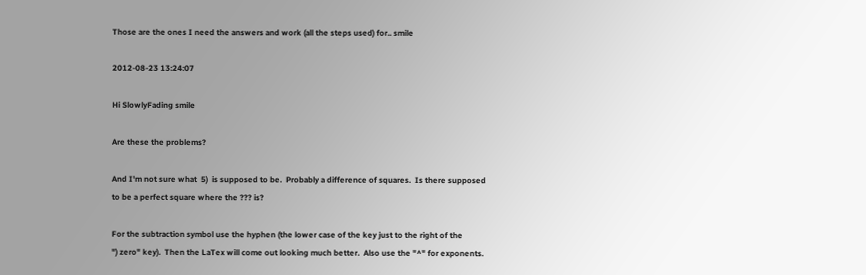Those are the ones I need the answers and work (all the steps used) for.. smile

2012-08-23 13:24:07

Hi SlowlyFading smile

Are these the problems?

And I'm not sure what  5)  is supposed to be.  Probably a difference of squares.  Is there supposed
to be a perfect square where the ??? is?

For the subtraction symbol use the hyphen (the lower case of the key just to the right of the
") zero" key).  Then the LaTex will come out looking much better.  Also use the "^" for exponents.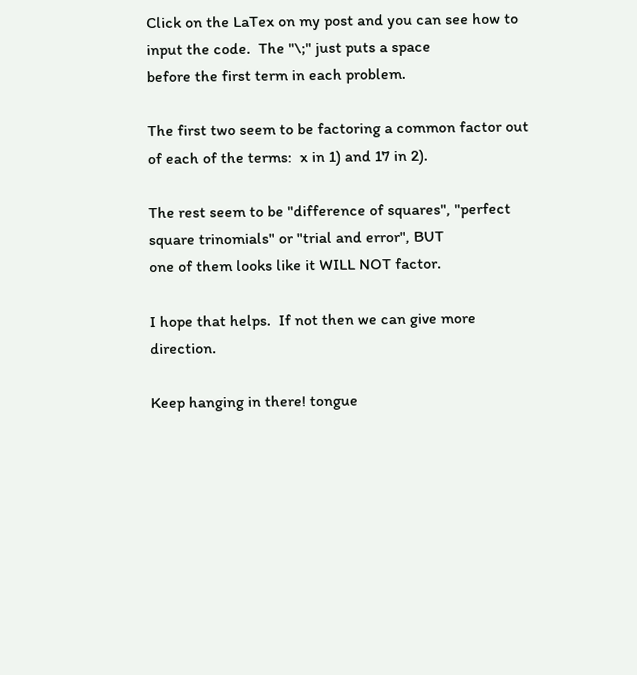Click on the LaTex on my post and you can see how to input the code.  The "\;" just puts a space
before the first term in each problem.

The first two seem to be factoring a common factor out of each of the terms:  x in 1) and 17 in 2).

The rest seem to be "difference of squares", "perfect square trinomials" or "trial and error", BUT
one of them looks like it WILL NOT factor.

I hope that helps.  If not then we can give more direction.

Keep hanging in there! tongue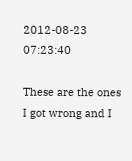2012-08-23 07:23:40

These are the ones I got wrong and I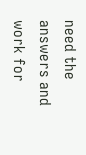need the answers and work for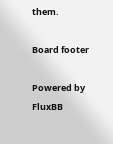them.

Board footer

Powered by FluxBB